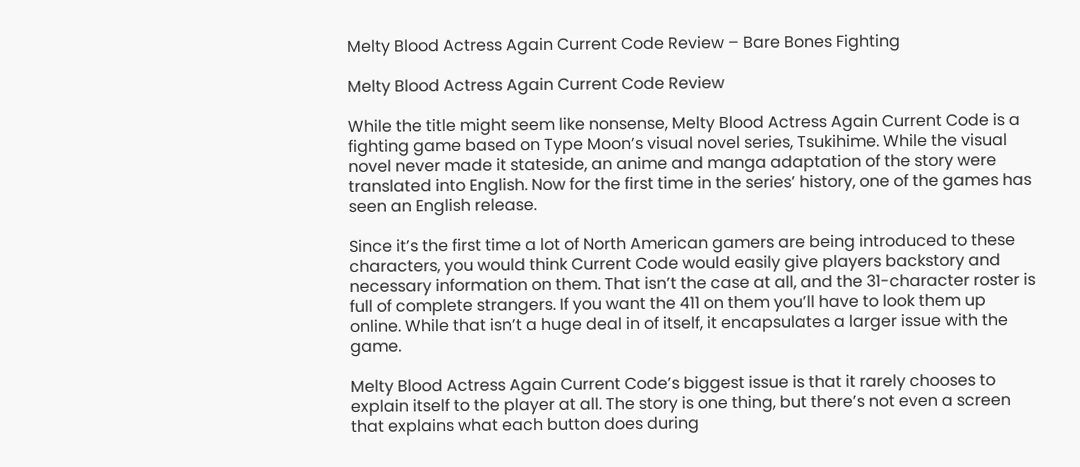Melty Blood Actress Again Current Code Review – Bare Bones Fighting

Melty Blood Actress Again Current Code Review

While the title might seem like nonsense, Melty Blood Actress Again Current Code is a fighting game based on Type Moon’s visual novel series, Tsukihime. While the visual novel never made it stateside, an anime and manga adaptation of the story were translated into English. Now for the first time in the series’ history, one of the games has seen an English release.

Since it’s the first time a lot of North American gamers are being introduced to these characters, you would think Current Code would easily give players backstory and necessary information on them. That isn’t the case at all, and the 31-character roster is full of complete strangers. If you want the 411 on them you’ll have to look them up online. While that isn’t a huge deal in of itself, it encapsulates a larger issue with the game.

Melty Blood Actress Again Current Code’s biggest issue is that it rarely chooses to explain itself to the player at all. The story is one thing, but there’s not even a screen that explains what each button does during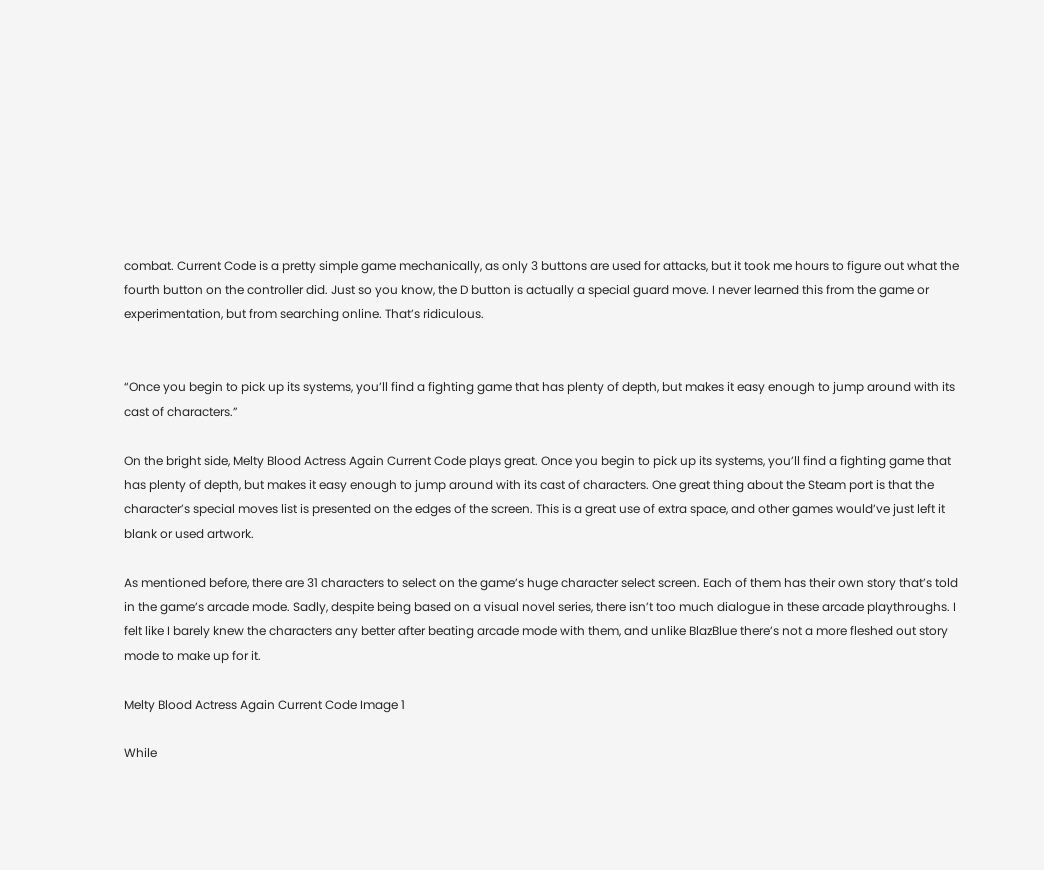combat. Current Code is a pretty simple game mechanically, as only 3 buttons are used for attacks, but it took me hours to figure out what the fourth button on the controller did. Just so you know, the D button is actually a special guard move. I never learned this from the game or experimentation, but from searching online. That’s ridiculous.


“Once you begin to pick up its systems, you’ll find a fighting game that has plenty of depth, but makes it easy enough to jump around with its cast of characters.”

On the bright side, Melty Blood Actress Again Current Code plays great. Once you begin to pick up its systems, you’ll find a fighting game that has plenty of depth, but makes it easy enough to jump around with its cast of characters. One great thing about the Steam port is that the character’s special moves list is presented on the edges of the screen. This is a great use of extra space, and other games would’ve just left it blank or used artwork.

As mentioned before, there are 31 characters to select on the game’s huge character select screen. Each of them has their own story that’s told in the game’s arcade mode. Sadly, despite being based on a visual novel series, there isn’t too much dialogue in these arcade playthroughs. I felt like I barely knew the characters any better after beating arcade mode with them, and unlike BlazBlue there’s not a more fleshed out story mode to make up for it.

Melty Blood Actress Again Current Code Image 1

While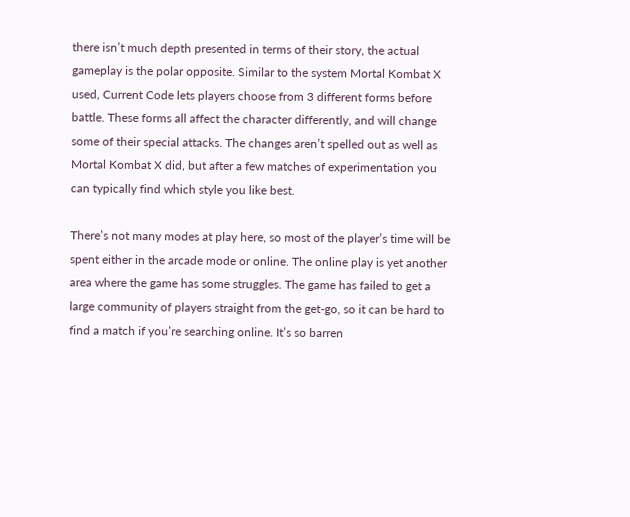there isn’t much depth presented in terms of their story, the actual gameplay is the polar opposite. Similar to the system Mortal Kombat X used, Current Code lets players choose from 3 different forms before battle. These forms all affect the character differently, and will change some of their special attacks. The changes aren’t spelled out as well as Mortal Kombat X did, but after a few matches of experimentation you can typically find which style you like best.

There’s not many modes at play here, so most of the player’s time will be spent either in the arcade mode or online. The online play is yet another area where the game has some struggles. The game has failed to get a large community of players straight from the get-go, so it can be hard to find a match if you’re searching online. It’s so barren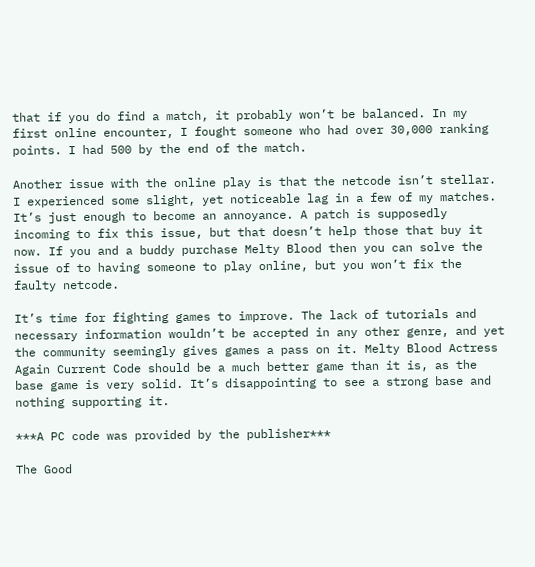that if you do find a match, it probably won’t be balanced. In my first online encounter, I fought someone who had over 30,000 ranking points. I had 500 by the end of the match.

Another issue with the online play is that the netcode isn’t stellar. I experienced some slight, yet noticeable lag in a few of my matches. It’s just enough to become an annoyance. A patch is supposedly incoming to fix this issue, but that doesn’t help those that buy it now. If you and a buddy purchase Melty Blood then you can solve the issue of to having someone to play online, but you won’t fix the faulty netcode.

It’s time for fighting games to improve. The lack of tutorials and necessary information wouldn’t be accepted in any other genre, and yet the community seemingly gives games a pass on it. Melty Blood Actress Again Current Code should be a much better game than it is, as the base game is very solid. It’s disappointing to see a strong base and nothing supporting it.

***A PC code was provided by the publisher***

The Good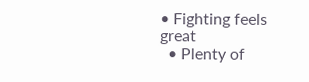• Fighting feels great
  • Plenty of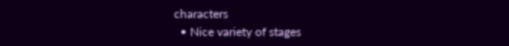characters
  • Nice variety of stages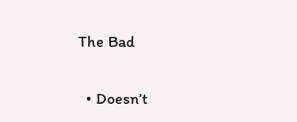The Bad

  • Doesn’t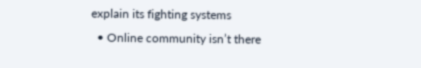explain its fighting systems
  • Online community isn’t there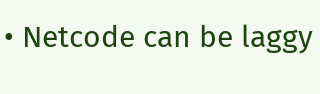• Netcode can be laggy